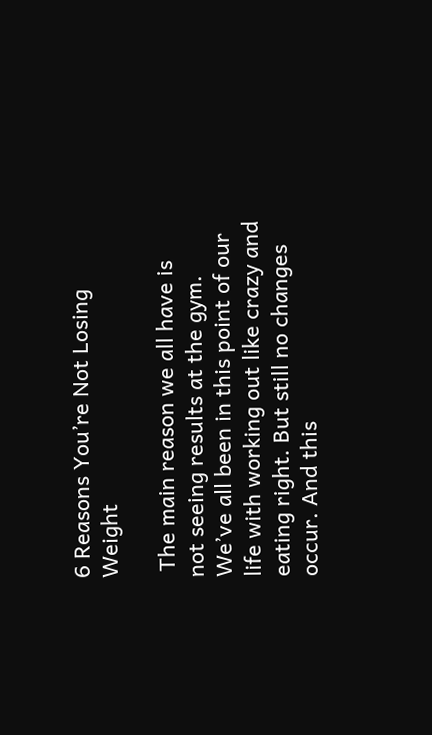6 Reasons You’re Not Losing Weight

 The main reason we all have is not seeing results at the gym. We’ve all been in this point of our life with working out like crazy and eating right. But still no changes occur. And this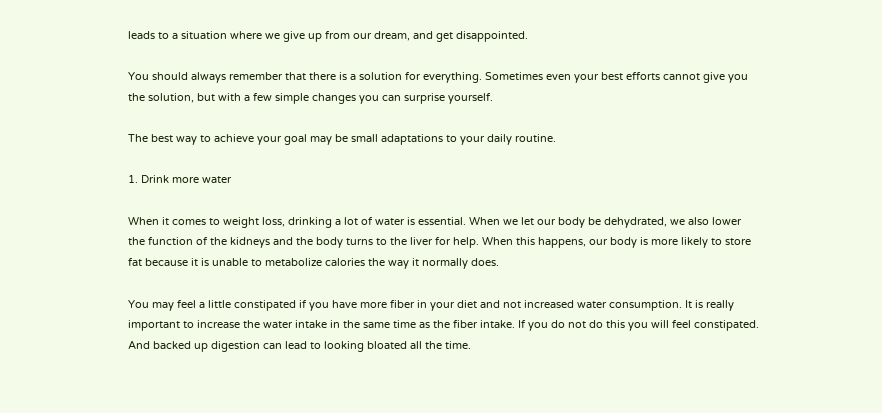leads to a situation where we give up from our dream, and get disappointed.

You should always remember that there is a solution for everything. Sometimes even your best efforts cannot give you the solution, but with a few simple changes you can surprise yourself.

The best way to achieve your goal may be small adaptations to your daily routine.

1. Drink more water

When it comes to weight loss, drinking a lot of water is essential. When we let our body be dehydrated, we also lower the function of the kidneys and the body turns to the liver for help. When this happens, our body is more likely to store fat because it is unable to metabolize calories the way it normally does.

You may feel a little constipated if you have more fiber in your diet and not increased water consumption. It is really important to increase the water intake in the same time as the fiber intake. If you do not do this you will feel constipated. And backed up digestion can lead to looking bloated all the time.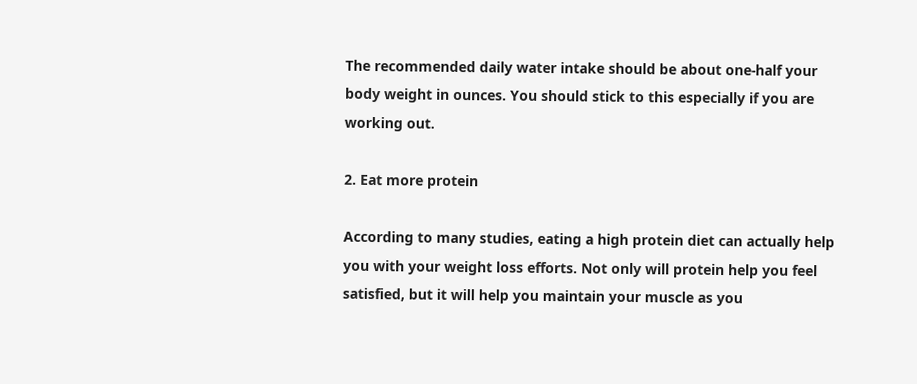The recommended daily water intake should be about one-half your body weight in ounces. You should stick to this especially if you are working out.

2. Eat more protein

According to many studies, eating a high protein diet can actually help you with your weight loss efforts. Not only will protein help you feel satisfied, but it will help you maintain your muscle as you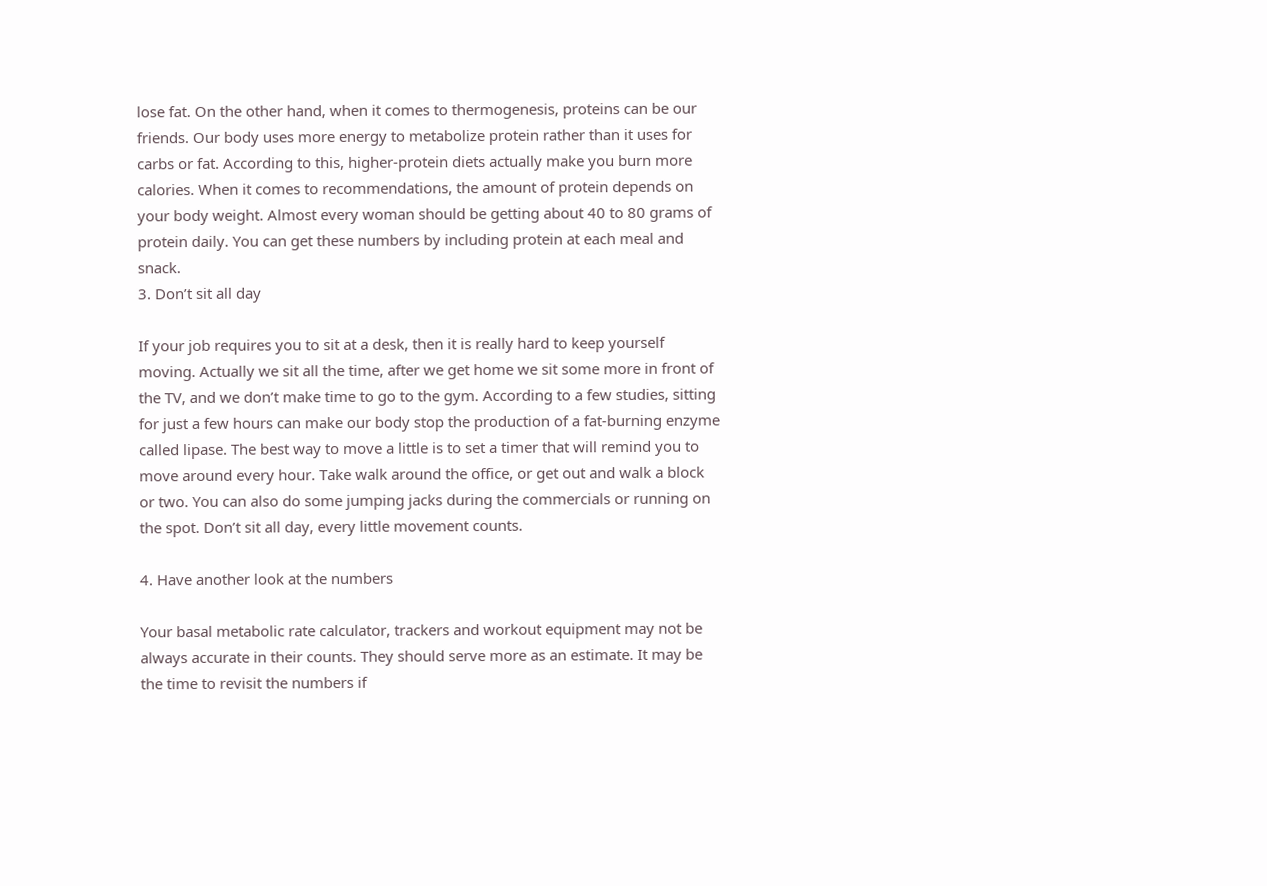lose fat. On the other hand, when it comes to thermogenesis, proteins can be our friends. Our body uses more energy to metabolize protein rather than it uses for carbs or fat. According to this, higher-protein diets actually make you burn more calories. When it comes to recommendations, the amount of protein depends on your body weight. Almost every woman should be getting about 40 to 80 grams of protein daily. You can get these numbers by including protein at each meal and snack.
3. Don’t sit all day

If your job requires you to sit at a desk, then it is really hard to keep yourself moving. Actually we sit all the time, after we get home we sit some more in front of the TV, and we don’t make time to go to the gym. According to a few studies, sitting for just a few hours can make our body stop the production of a fat-burning enzyme called lipase. The best way to move a little is to set a timer that will remind you to move around every hour. Take walk around the office, or get out and walk a block or two. You can also do some jumping jacks during the commercials or running on the spot. Don’t sit all day, every little movement counts.

4. Have another look at the numbers

Your basal metabolic rate calculator, trackers and workout equipment may not be always accurate in their counts. They should serve more as an estimate. It may be the time to revisit the numbers if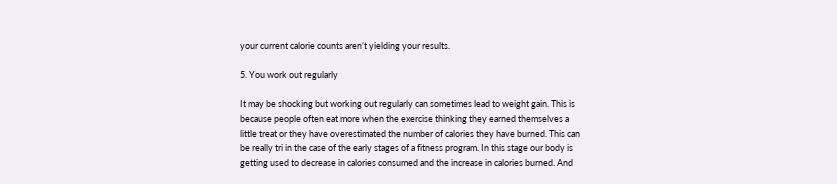your current calorie counts aren’t yielding your results.

5. You work out regularly

It may be shocking but working out regularly can sometimes lead to weight gain. This is because people often eat more when the exercise thinking they earned themselves a little treat or they have overestimated the number of calories they have burned. This can be really tri in the case of the early stages of a fitness program. In this stage our body is getting used to decrease in calories consumed and the increase in calories burned. And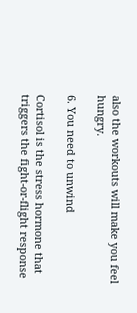also the workouts will make you feel hungry.

6. You need to unwind

Cortisol is the stress hormone that triggers the fight-or-flight response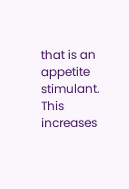that is an appetite stimulant. This increases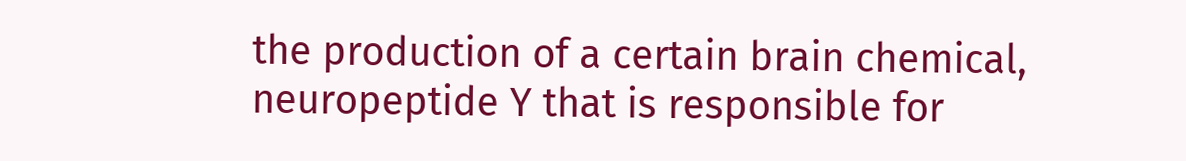the production of a certain brain chemical, neuropeptide Y that is responsible for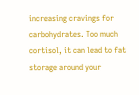increasing cravings for carbohydrates. Too much cortisol, it can lead to fat storage around your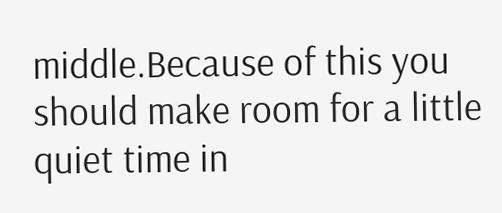middle.Because of this you should make room for a little quiet time in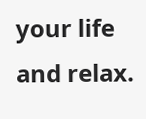your life and relax.